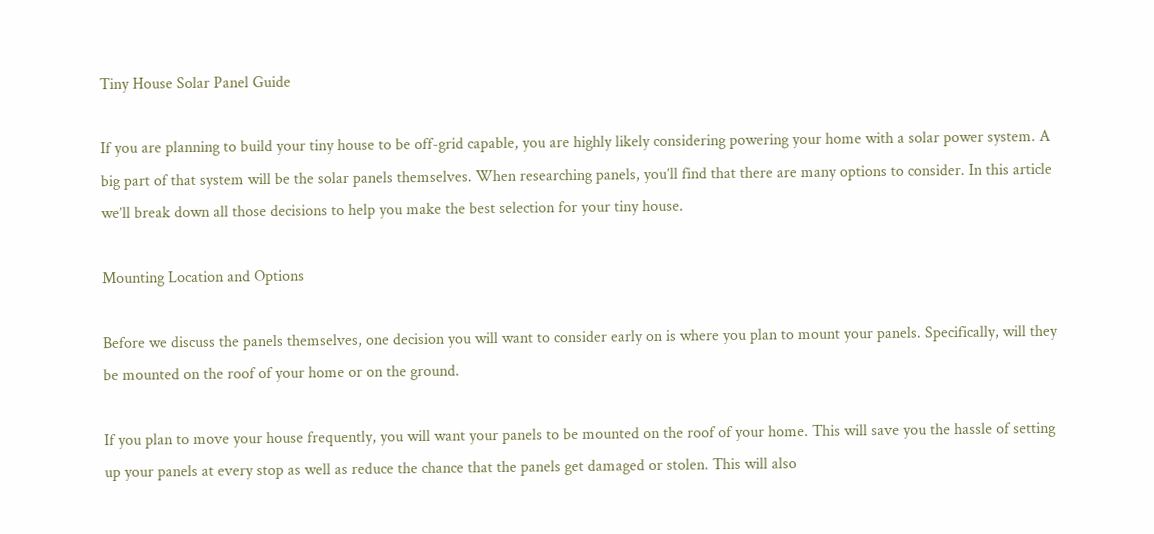Tiny House Solar Panel Guide

If you are planning to build your tiny house to be off-grid capable, you are highly likely considering powering your home with a solar power system. A big part of that system will be the solar panels themselves. When researching panels, you’ll find that there are many options to consider. In this article we’ll break down all those decisions to help you make the best selection for your tiny house.

Mounting Location and Options

Before we discuss the panels themselves, one decision you will want to consider early on is where you plan to mount your panels. Specifically, will they be mounted on the roof of your home or on the ground.

If you plan to move your house frequently, you will want your panels to be mounted on the roof of your home. This will save you the hassle of setting up your panels at every stop as well as reduce the chance that the panels get damaged or stolen. This will also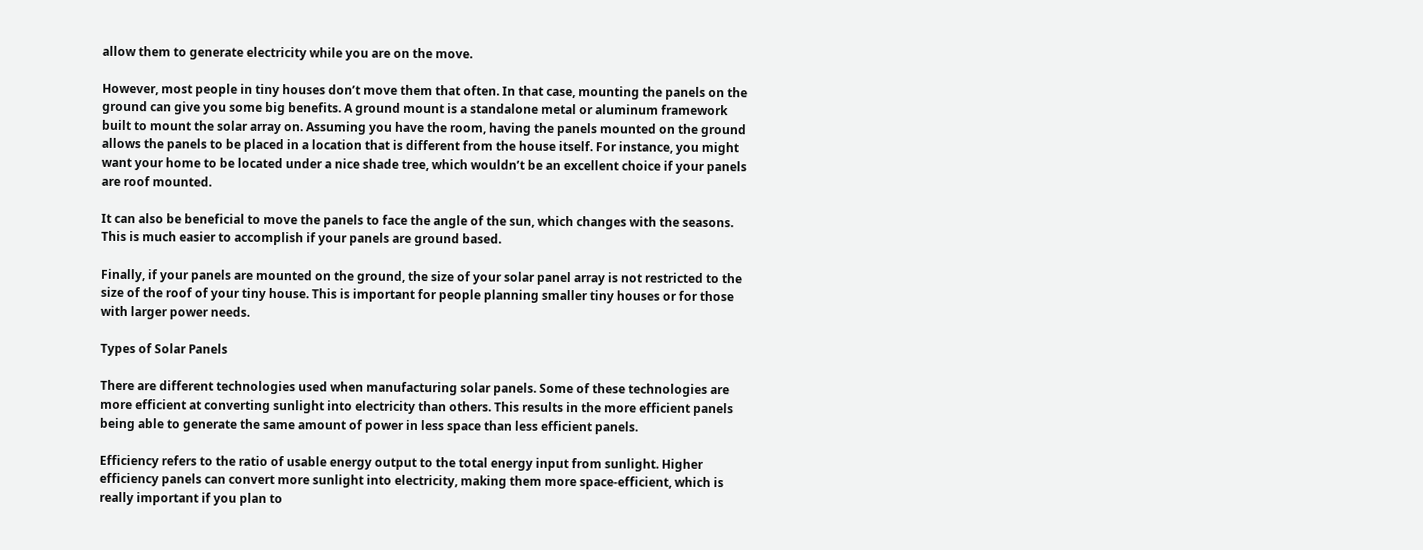allow them to generate electricity while you are on the move.

However, most people in tiny houses don’t move them that often. In that case, mounting the panels on the ground can give you some big benefits. A ground mount is a standalone metal or aluminum framework built to mount the solar array on. Assuming you have the room, having the panels mounted on the ground allows the panels to be placed in a location that is different from the house itself. For instance, you might want your home to be located under a nice shade tree, which wouldn’t be an excellent choice if your panels are roof mounted.

It can also be beneficial to move the panels to face the angle of the sun, which changes with the seasons. This is much easier to accomplish if your panels are ground based.

Finally, if your panels are mounted on the ground, the size of your solar panel array is not restricted to the size of the roof of your tiny house. This is important for people planning smaller tiny houses or for those with larger power needs.

Types of Solar Panels

There are different technologies used when manufacturing solar panels. Some of these technologies are more efficient at converting sunlight into electricity than others. This results in the more efficient panels being able to generate the same amount of power in less space than less efficient panels.

Efficiency refers to the ratio of usable energy output to the total energy input from sunlight. Higher efficiency panels can convert more sunlight into electricity, making them more space-efficient, which is really important if you plan to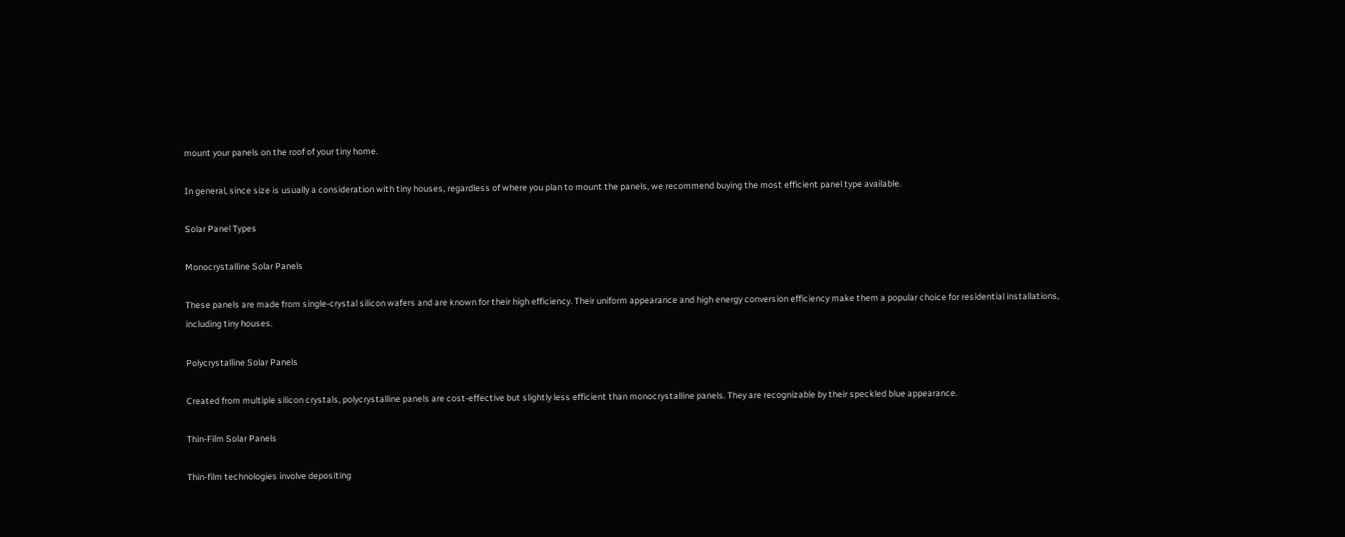mount your panels on the roof of your tiny home.

In general, since size is usually a consideration with tiny houses, regardless of where you plan to mount the panels, we recommend buying the most efficient panel type available.

Solar Panel Types

Monocrystalline Solar Panels

These panels are made from single-crystal silicon wafers and are known for their high efficiency. Their uniform appearance and high energy conversion efficiency make them a popular choice for residential installations, including tiny houses.

Polycrystalline Solar Panels

Created from multiple silicon crystals, polycrystalline panels are cost-effective but slightly less efficient than monocrystalline panels. They are recognizable by their speckled blue appearance.

Thin-Film Solar Panels

Thin-film technologies involve depositing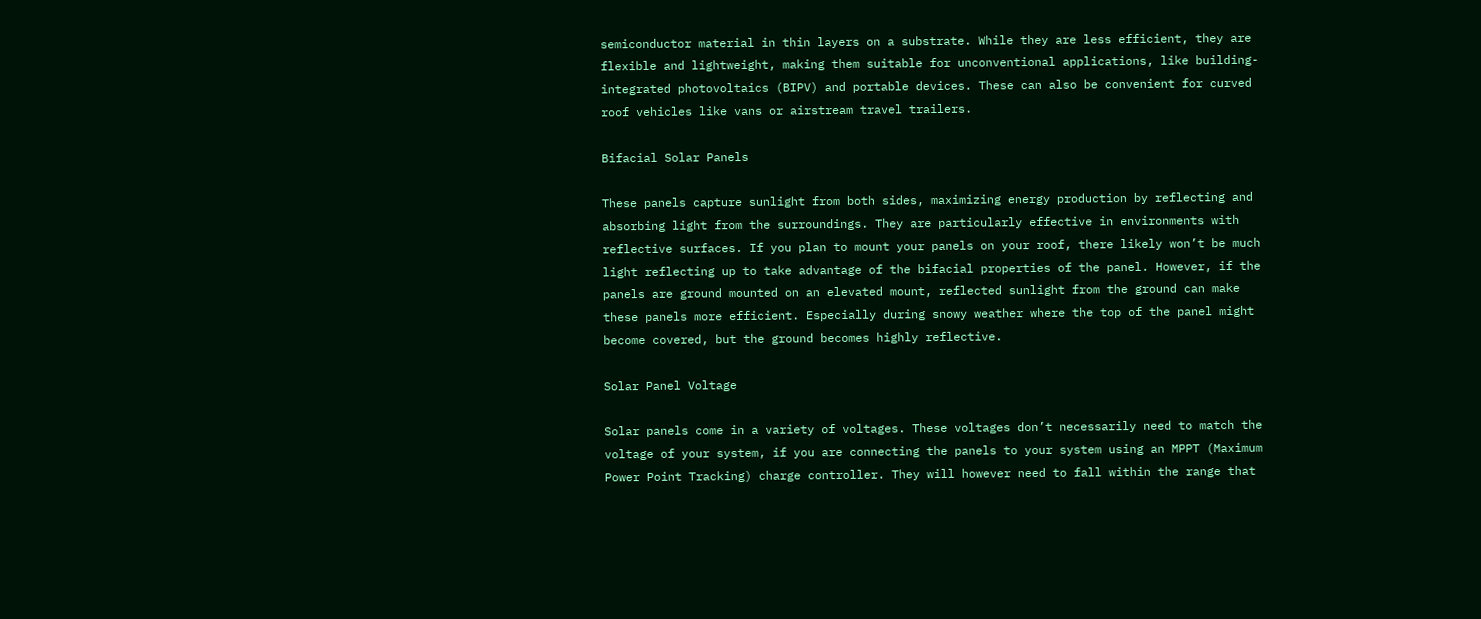semiconductor material in thin layers on a substrate. While they are less efficient, they are flexible and lightweight, making them suitable for unconventional applications, like building-integrated photovoltaics (BIPV) and portable devices. These can also be convenient for curved roof vehicles like vans or airstream travel trailers.

Bifacial Solar Panels

These panels capture sunlight from both sides, maximizing energy production by reflecting and absorbing light from the surroundings. They are particularly effective in environments with reflective surfaces. If you plan to mount your panels on your roof, there likely won’t be much light reflecting up to take advantage of the bifacial properties of the panel. However, if the panels are ground mounted on an elevated mount, reflected sunlight from the ground can make these panels more efficient. Especially during snowy weather where the top of the panel might become covered, but the ground becomes highly reflective.

Solar Panel Voltage

Solar panels come in a variety of voltages. These voltages don’t necessarily need to match the voltage of your system, if you are connecting the panels to your system using an MPPT (Maximum Power Point Tracking) charge controller. They will however need to fall within the range that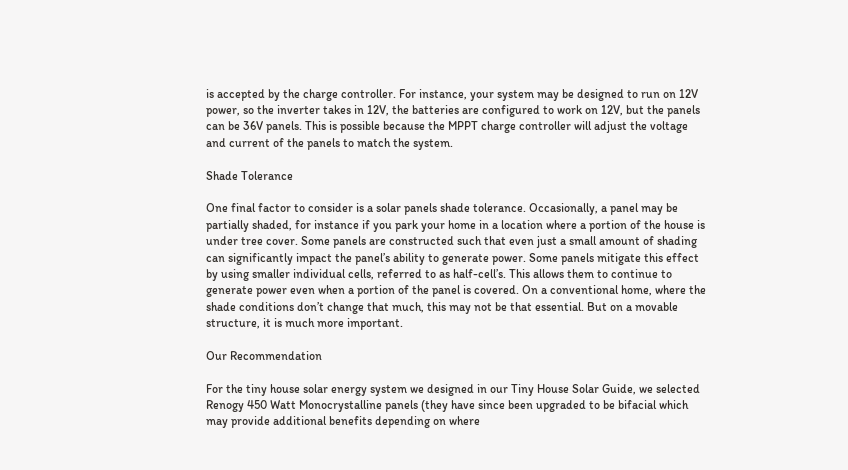is accepted by the charge controller. For instance, your system may be designed to run on 12V power, so the inverter takes in 12V, the batteries are configured to work on 12V, but the panels can be 36V panels. This is possible because the MPPT charge controller will adjust the voltage and current of the panels to match the system.

Shade Tolerance

One final factor to consider is a solar panels shade tolerance. Occasionally, a panel may be partially shaded, for instance if you park your home in a location where a portion of the house is under tree cover. Some panels are constructed such that even just a small amount of shading can significantly impact the panel’s ability to generate power. Some panels mitigate this effect by using smaller individual cells, referred to as half-cell’s. This allows them to continue to generate power even when a portion of the panel is covered. On a conventional home, where the shade conditions don’t change that much, this may not be that essential. But on a movable structure, it is much more important.

Our Recommendation

For the tiny house solar energy system we designed in our Tiny House Solar Guide, we selected Renogy 450 Watt Monocrystalline panels (they have since been upgraded to be bifacial which may provide additional benefits depending on where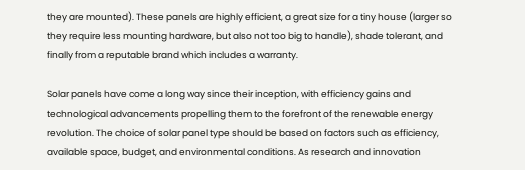they are mounted). These panels are highly efficient, a great size for a tiny house (larger so they require less mounting hardware, but also not too big to handle), shade tolerant, and finally from a reputable brand which includes a warranty.

Solar panels have come a long way since their inception, with efficiency gains and technological advancements propelling them to the forefront of the renewable energy revolution. The choice of solar panel type should be based on factors such as efficiency, available space, budget, and environmental conditions. As research and innovation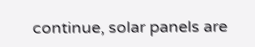continue, solar panels are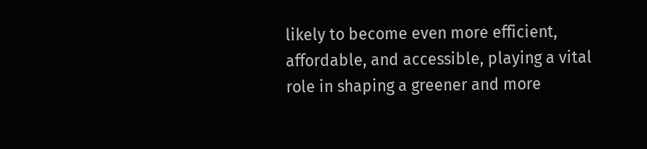likely to become even more efficient, affordable, and accessible, playing a vital role in shaping a greener and more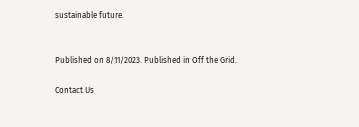sustainable future.


Published on 8/11/2023. Published in Off the Grid.

Contact Us